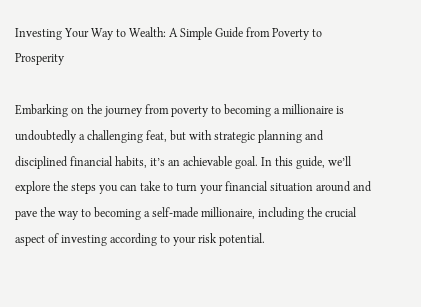Investing Your Way to Wealth: A Simple Guide from Poverty to Prosperity

Embarking on the journey from poverty to becoming a millionaire is undoubtedly a challenging feat, but with strategic planning and disciplined financial habits, it’s an achievable goal. In this guide, we’ll explore the steps you can take to turn your financial situation around and pave the way to becoming a self-made millionaire, including the crucial aspect of investing according to your risk potential.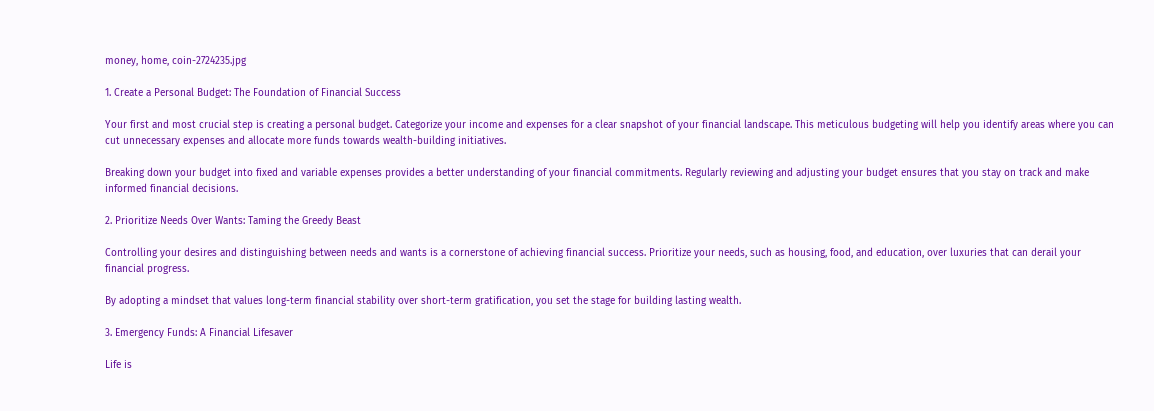money, home, coin-2724235.jpg

1. Create a Personal Budget: The Foundation of Financial Success

Your first and most crucial step is creating a personal budget. Categorize your income and expenses for a clear snapshot of your financial landscape. This meticulous budgeting will help you identify areas where you can cut unnecessary expenses and allocate more funds towards wealth-building initiatives.

Breaking down your budget into fixed and variable expenses provides a better understanding of your financial commitments. Regularly reviewing and adjusting your budget ensures that you stay on track and make informed financial decisions.

2. Prioritize Needs Over Wants: Taming the Greedy Beast

Controlling your desires and distinguishing between needs and wants is a cornerstone of achieving financial success. Prioritize your needs, such as housing, food, and education, over luxuries that can derail your financial progress.

By adopting a mindset that values long-term financial stability over short-term gratification, you set the stage for building lasting wealth.

3. Emergency Funds: A Financial Lifesaver

Life is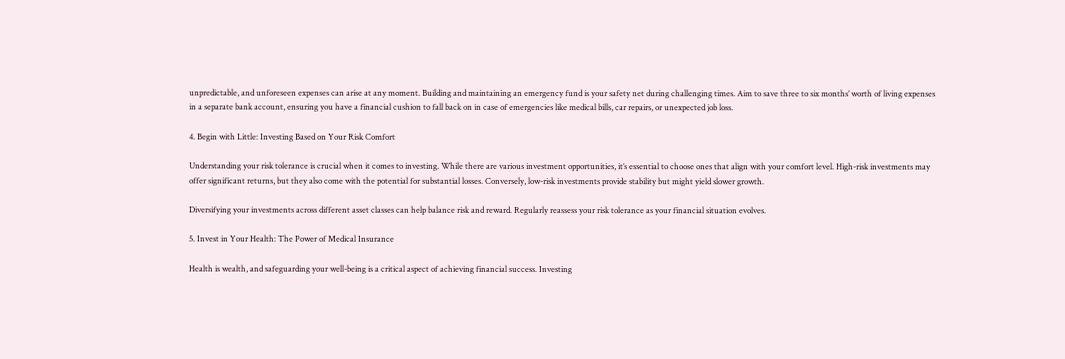unpredictable, and unforeseen expenses can arise at any moment. Building and maintaining an emergency fund is your safety net during challenging times. Aim to save three to six months’ worth of living expenses in a separate bank account, ensuring you have a financial cushion to fall back on in case of emergencies like medical bills, car repairs, or unexpected job loss.

4. Begin with Little: Investing Based on Your Risk Comfort

Understanding your risk tolerance is crucial when it comes to investing. While there are various investment opportunities, it’s essential to choose ones that align with your comfort level. High-risk investments may offer significant returns, but they also come with the potential for substantial losses. Conversely, low-risk investments provide stability but might yield slower growth.

Diversifying your investments across different asset classes can help balance risk and reward. Regularly reassess your risk tolerance as your financial situation evolves.

5. Invest in Your Health: The Power of Medical Insurance

Health is wealth, and safeguarding your well-being is a critical aspect of achieving financial success. Investing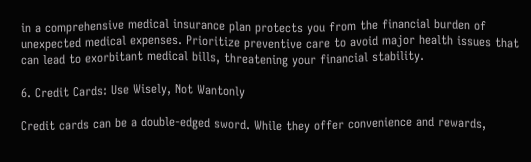in a comprehensive medical insurance plan protects you from the financial burden of unexpected medical expenses. Prioritize preventive care to avoid major health issues that can lead to exorbitant medical bills, threatening your financial stability.

6. Credit Cards: Use Wisely, Not Wantonly

Credit cards can be a double-edged sword. While they offer convenience and rewards,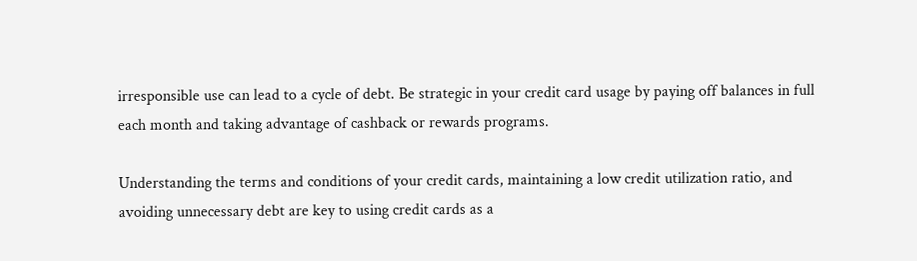irresponsible use can lead to a cycle of debt. Be strategic in your credit card usage by paying off balances in full each month and taking advantage of cashback or rewards programs.

Understanding the terms and conditions of your credit cards, maintaining a low credit utilization ratio, and avoiding unnecessary debt are key to using credit cards as a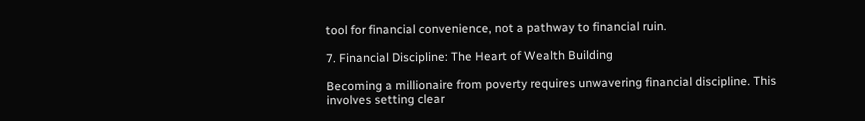tool for financial convenience, not a pathway to financial ruin.

7. Financial Discipline: The Heart of Wealth Building

Becoming a millionaire from poverty requires unwavering financial discipline. This involves setting clear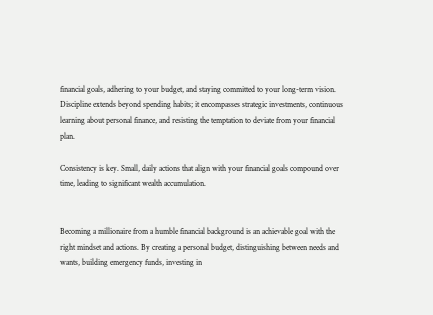financial goals, adhering to your budget, and staying committed to your long-term vision. Discipline extends beyond spending habits; it encompasses strategic investments, continuous learning about personal finance, and resisting the temptation to deviate from your financial plan.

Consistency is key. Small, daily actions that align with your financial goals compound over time, leading to significant wealth accumulation.


Becoming a millionaire from a humble financial background is an achievable goal with the right mindset and actions. By creating a personal budget, distinguishing between needs and wants, building emergency funds, investing in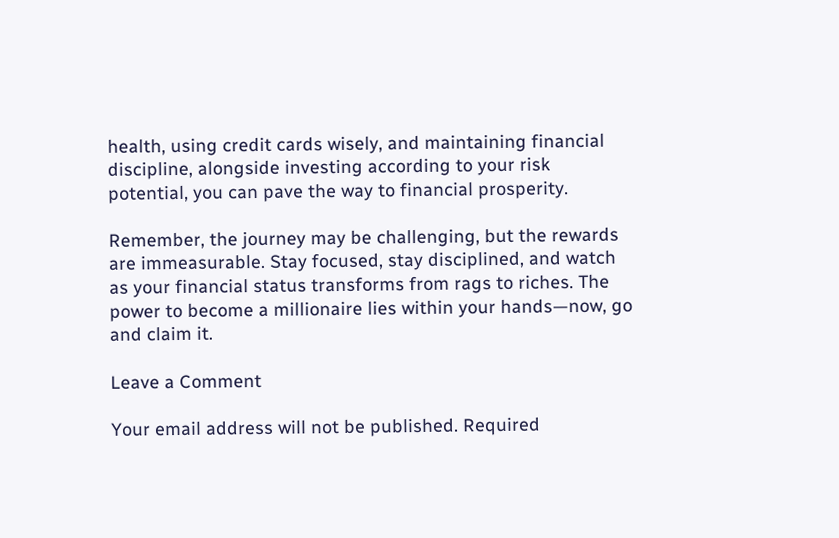health, using credit cards wisely, and maintaining financial discipline, alongside investing according to your risk potential, you can pave the way to financial prosperity.

Remember, the journey may be challenging, but the rewards are immeasurable. Stay focused, stay disciplined, and watch as your financial status transforms from rags to riches. The power to become a millionaire lies within your hands—now, go and claim it.

Leave a Comment

Your email address will not be published. Required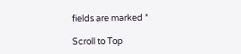fields are marked *

Scroll to Top